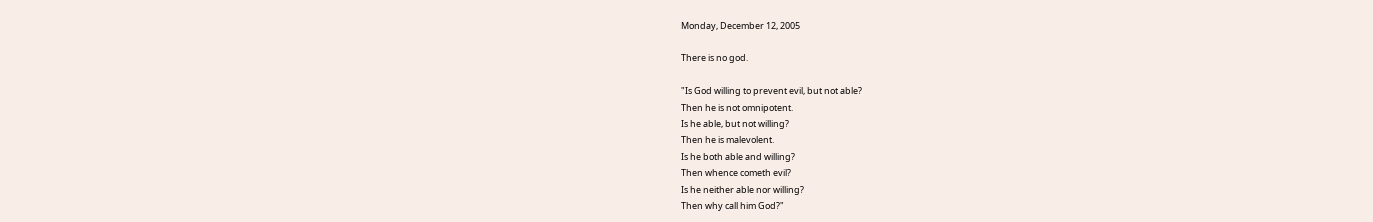Monday, December 12, 2005

There is no god.

"Is God willing to prevent evil, but not able?
Then he is not omnipotent.
Is he able, but not willing?
Then he is malevolent.
Is he both able and willing?
Then whence cometh evil?
Is he neither able nor willing?
Then why call him God?"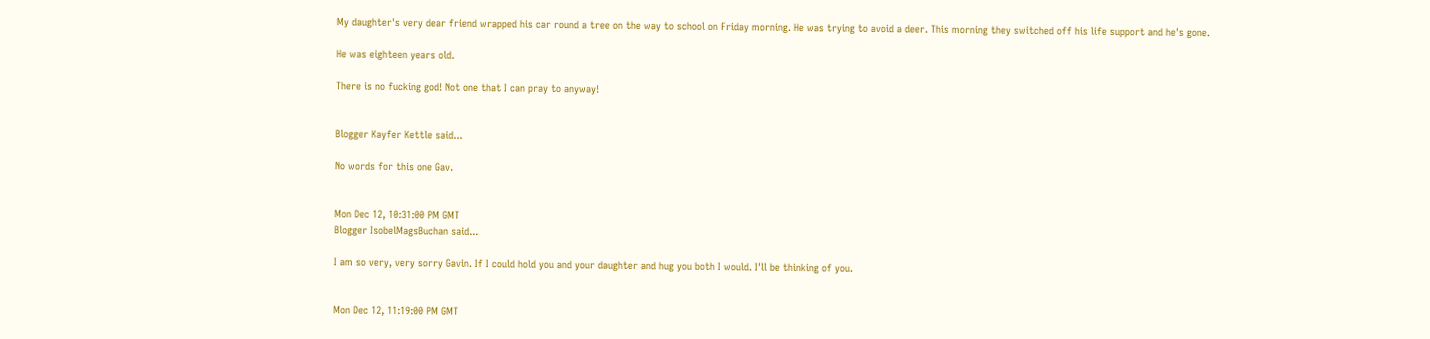My daughter's very dear friend wrapped his car round a tree on the way to school on Friday morning. He was trying to avoid a deer. This morning they switched off his life support and he's gone.

He was eighteen years old.

There is no fucking god! Not one that I can pray to anyway!


Blogger Kayfer Kettle said...

No words for this one Gav.


Mon Dec 12, 10:31:00 PM GMT
Blogger IsobelMagsBuchan said...

I am so very, very sorry Gavin. If I could hold you and your daughter and hug you both I would. I'll be thinking of you.


Mon Dec 12, 11:19:00 PM GMT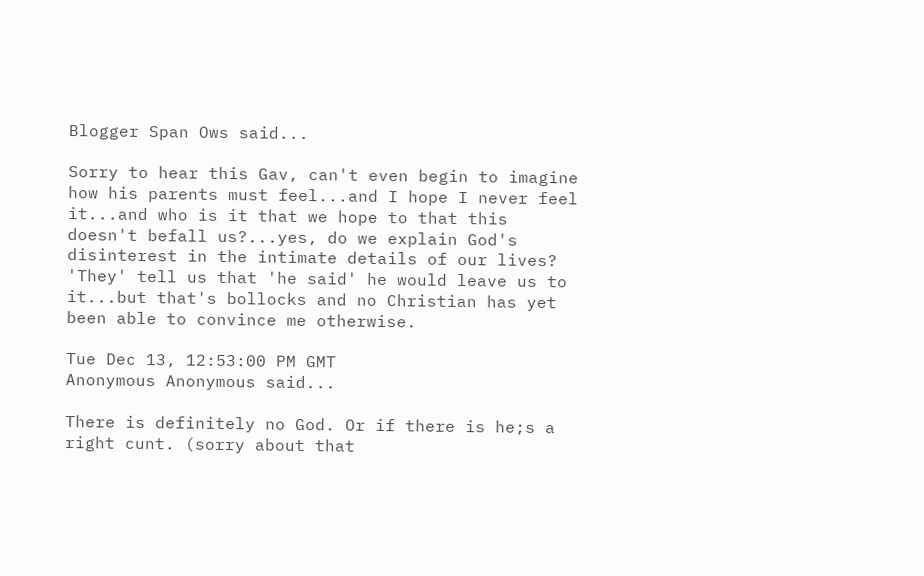Blogger Span Ows said...

Sorry to hear this Gav, can't even begin to imagine how his parents must feel...and I hope I never feel it...and who is it that we hope to that this doesn't befall us?...yes, do we explain God's disinterest in the intimate details of our lives? 'They' tell us that 'he said' he would leave us to it...but that's bollocks and no Christian has yet been able to convince me otherwise.

Tue Dec 13, 12:53:00 PM GMT
Anonymous Anonymous said...

There is definitely no God. Or if there is he;s a right cunt. (sorry about that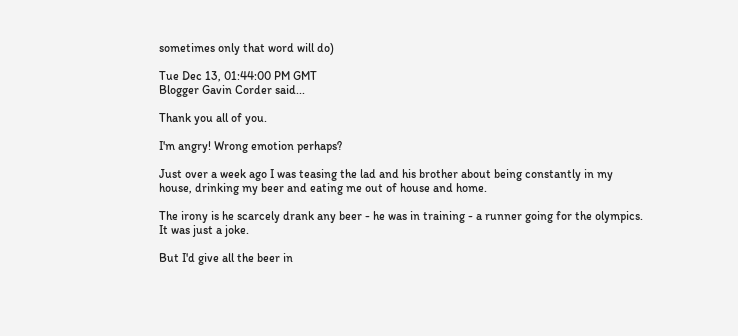sometimes only that word will do)

Tue Dec 13, 01:44:00 PM GMT
Blogger Gavin Corder said...

Thank you all of you.

I'm angry! Wrong emotion perhaps?

Just over a week ago I was teasing the lad and his brother about being constantly in my house, drinking my beer and eating me out of house and home.

The irony is he scarcely drank any beer - he was in training - a runner going for the olympics. It was just a joke.

But I'd give all the beer in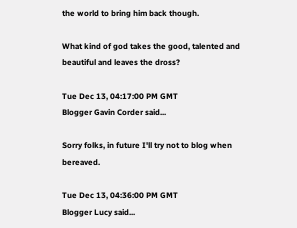the world to bring him back though.

What kind of god takes the good, talented and beautiful and leaves the dross?

Tue Dec 13, 04:17:00 PM GMT
Blogger Gavin Corder said...

Sorry folks, in future I'll try not to blog when bereaved.

Tue Dec 13, 04:36:00 PM GMT
Blogger Lucy said...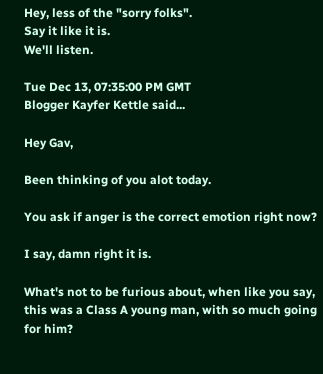Hey, less of the "sorry folks".
Say it like it is.
We'll listen.

Tue Dec 13, 07:35:00 PM GMT
Blogger Kayfer Kettle said...

Hey Gav,

Been thinking of you alot today.

You ask if anger is the correct emotion right now?

I say, damn right it is.

What's not to be furious about, when like you say, this was a Class A young man, with so much going for him?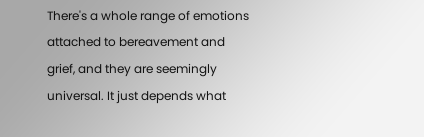There's a whole range of emotions attached to bereavement and grief, and they are seemingly universal. It just depends what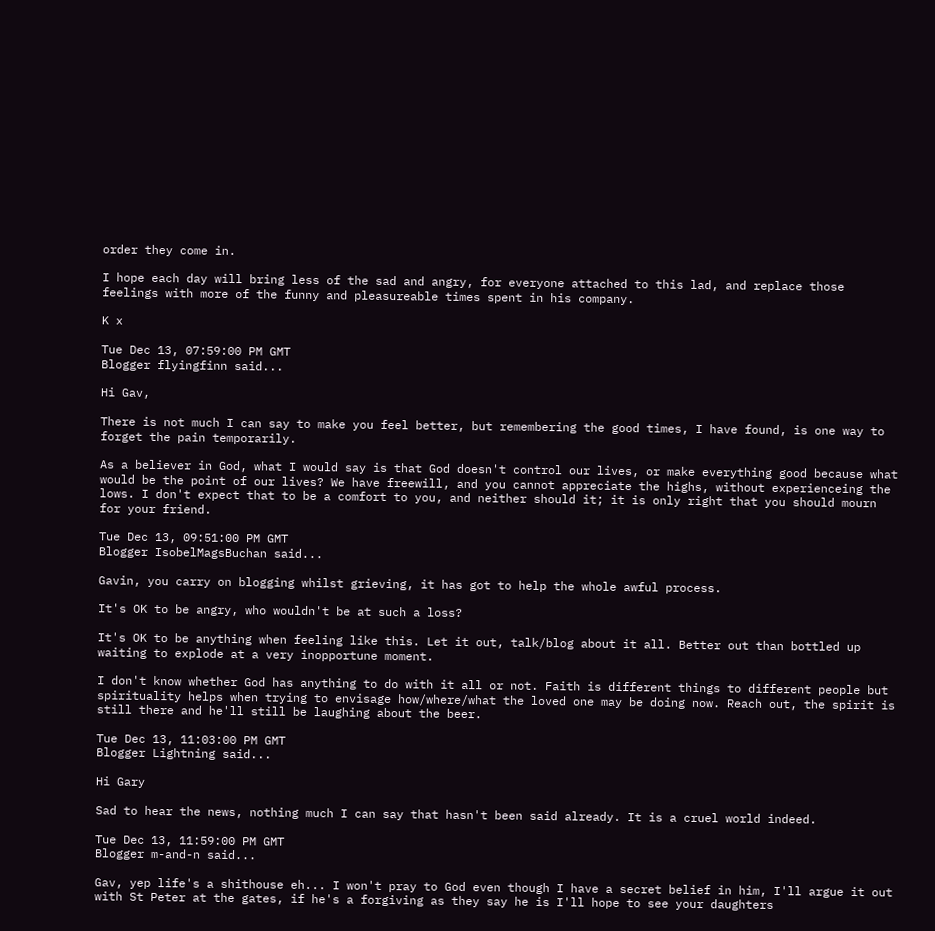order they come in.

I hope each day will bring less of the sad and angry, for everyone attached to this lad, and replace those feelings with more of the funny and pleasureable times spent in his company.

K x

Tue Dec 13, 07:59:00 PM GMT
Blogger flyingfinn said...

Hi Gav,

There is not much I can say to make you feel better, but remembering the good times, I have found, is one way to forget the pain temporarily.

As a believer in God, what I would say is that God doesn't control our lives, or make everything good because what would be the point of our lives? We have freewill, and you cannot appreciate the highs, without experienceing the lows. I don't expect that to be a comfort to you, and neither should it; it is only right that you should mourn for your friend.

Tue Dec 13, 09:51:00 PM GMT
Blogger IsobelMagsBuchan said...

Gavin, you carry on blogging whilst grieving, it has got to help the whole awful process.

It's OK to be angry, who wouldn't be at such a loss?

It's OK to be anything when feeling like this. Let it out, talk/blog about it all. Better out than bottled up waiting to explode at a very inopportune moment.

I don't know whether God has anything to do with it all or not. Faith is different things to different people but spirituality helps when trying to envisage how/where/what the loved one may be doing now. Reach out, the spirit is still there and he'll still be laughing about the beer.

Tue Dec 13, 11:03:00 PM GMT
Blogger Lightning said...

Hi Gary

Sad to hear the news, nothing much I can say that hasn't been said already. It is a cruel world indeed.

Tue Dec 13, 11:59:00 PM GMT
Blogger m-and-n said...

Gav, yep life's a shithouse eh... I won't pray to God even though I have a secret belief in him, I'll argue it out with St Peter at the gates, if he's a forgiving as they say he is I'll hope to see your daughters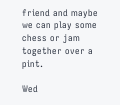friend and maybe we can play some chess or jam together over a pint.

Wed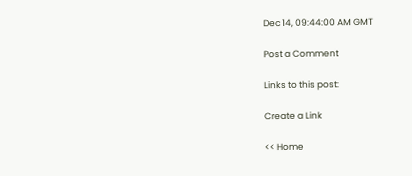Dec 14, 09:44:00 AM GMT

Post a Comment

Links to this post:

Create a Link

<< Home